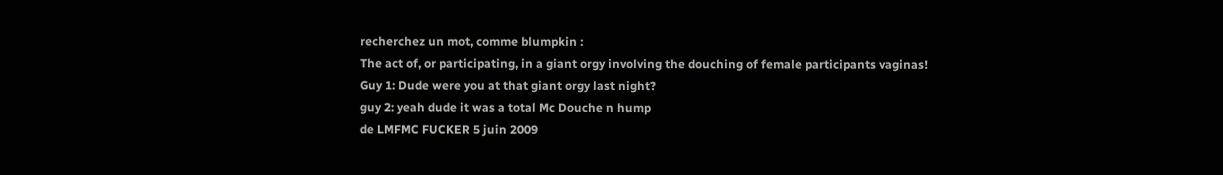recherchez un mot, comme blumpkin :
The act of, or participating, in a giant orgy involving the douching of female participants vaginas!
Guy 1: Dude were you at that giant orgy last night?
guy 2: yeah dude it was a total Mc Douche n hump
de LMFMC FUCKER 5 juin 2009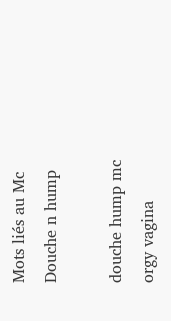Mots liés au Mc Douche n hump

douche hump mc orgy vagina